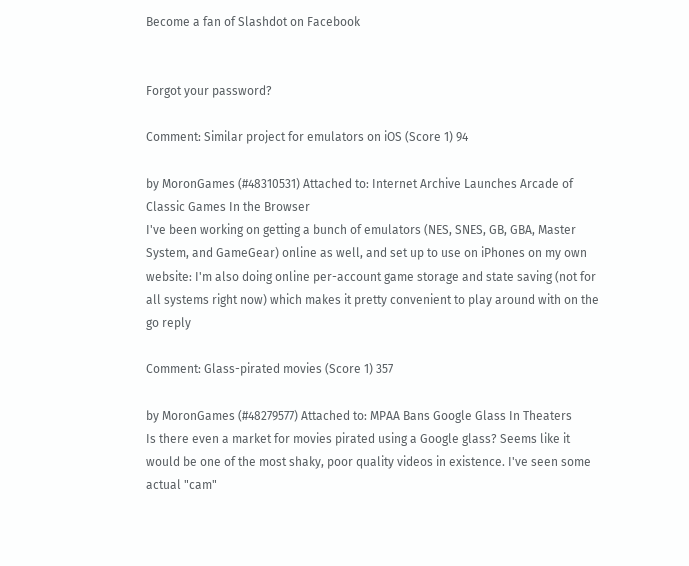Become a fan of Slashdot on Facebook


Forgot your password?

Comment: Similar project for emulators on iOS (Score 1) 94

by MoronGames (#48310531) Attached to: Internet Archive Launches Arcade of Classic Games In the Browser
I've been working on getting a bunch of emulators (NES, SNES, GB, GBA, Master System, and GameGear) online as well, and set up to use on iPhones on my own website: I'm also doing online per-account game storage and state saving (not for all systems right now) which makes it pretty convenient to play around with on the go reply

Comment: Glass-pirated movies (Score 1) 357

by MoronGames (#48279577) Attached to: MPAA Bans Google Glass In Theaters
Is there even a market for movies pirated using a Google glass? Seems like it would be one of the most shaky, poor quality videos in existence. I've seen some actual "cam"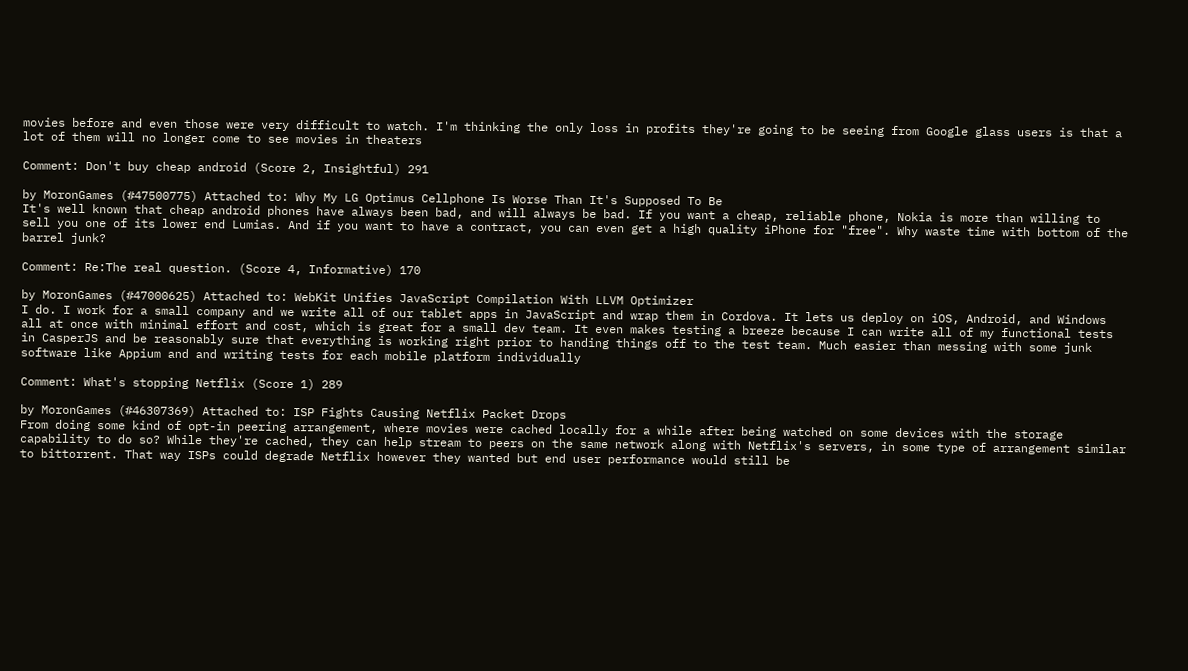movies before and even those were very difficult to watch. I'm thinking the only loss in profits they're going to be seeing from Google glass users is that a lot of them will no longer come to see movies in theaters

Comment: Don't buy cheap android (Score 2, Insightful) 291

by MoronGames (#47500775) Attached to: Why My LG Optimus Cellphone Is Worse Than It's Supposed To Be
It's well known that cheap android phones have always been bad, and will always be bad. If you want a cheap, reliable phone, Nokia is more than willing to sell you one of its lower end Lumias. And if you want to have a contract, you can even get a high quality iPhone for "free". Why waste time with bottom of the barrel junk?

Comment: Re:The real question. (Score 4, Informative) 170

by MoronGames (#47000625) Attached to: WebKit Unifies JavaScript Compilation With LLVM Optimizer
I do. I work for a small company and we write all of our tablet apps in JavaScript and wrap them in Cordova. It lets us deploy on iOS, Android, and Windows all at once with minimal effort and cost, which is great for a small dev team. It even makes testing a breeze because I can write all of my functional tests in CasperJS and be reasonably sure that everything is working right prior to handing things off to the test team. Much easier than messing with some junk software like Appium and and writing tests for each mobile platform individually

Comment: What's stopping Netflix (Score 1) 289

by MoronGames (#46307369) Attached to: ISP Fights Causing Netflix Packet Drops
From doing some kind of opt-in peering arrangement, where movies were cached locally for a while after being watched on some devices with the storage capability to do so? While they're cached, they can help stream to peers on the same network along with Netflix's servers, in some type of arrangement similar to bittorrent. That way ISPs could degrade Netflix however they wanted but end user performance would still be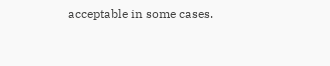acceptable in some cases.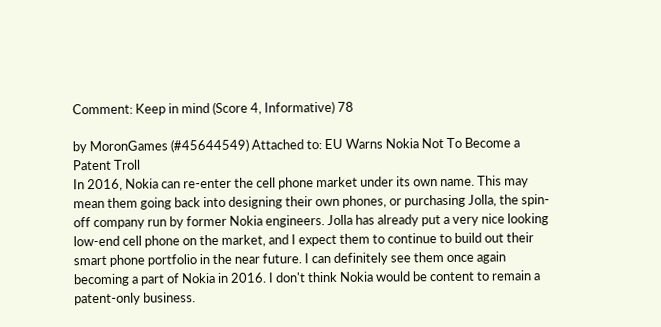Comment: Keep in mind (Score 4, Informative) 78

by MoronGames (#45644549) Attached to: EU Warns Nokia Not To Become a Patent Troll
In 2016, Nokia can re-enter the cell phone market under its own name. This may mean them going back into designing their own phones, or purchasing Jolla, the spin-off company run by former Nokia engineers. Jolla has already put a very nice looking low-end cell phone on the market, and I expect them to continue to build out their smart phone portfolio in the near future. I can definitely see them once again becoming a part of Nokia in 2016. I don't think Nokia would be content to remain a patent-only business.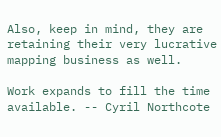Also, keep in mind, they are retaining their very lucrative mapping business as well.

Work expands to fill the time available. -- Cyril Northcote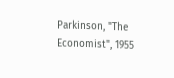Parkinson, "The Economist", 1955